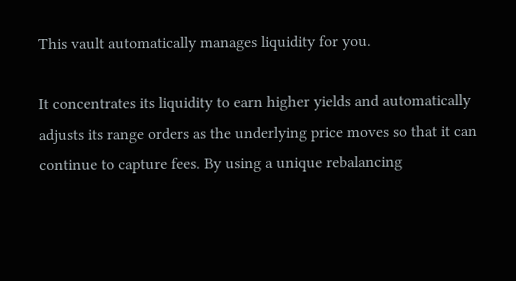This vault automatically manages liquidity for you.

It concentrates its liquidity to earn higher yields and automatically adjusts its range orders as the underlying price moves so that it can continue to capture fees. By using a unique rebalancing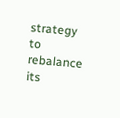strategy to rebalance its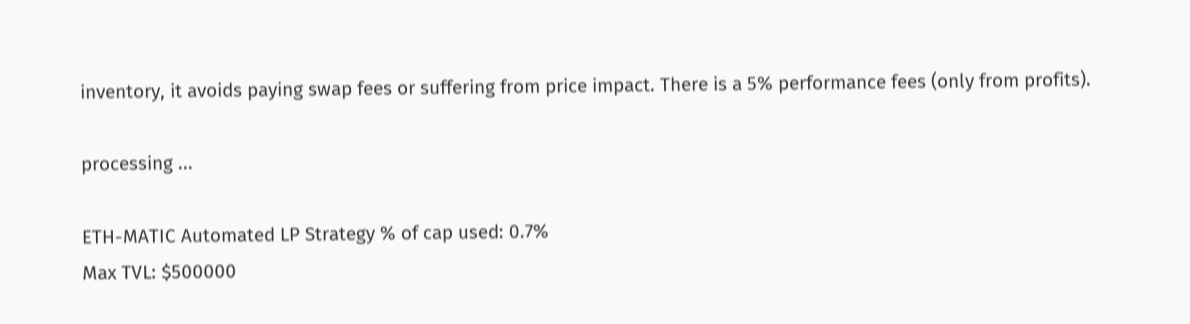inventory, it avoids paying swap fees or suffering from price impact. There is a 5% performance fees (only from profits).

processing ...

ETH-MATIC Automated LP Strategy % of cap used: 0.7%
Max TVL: $500000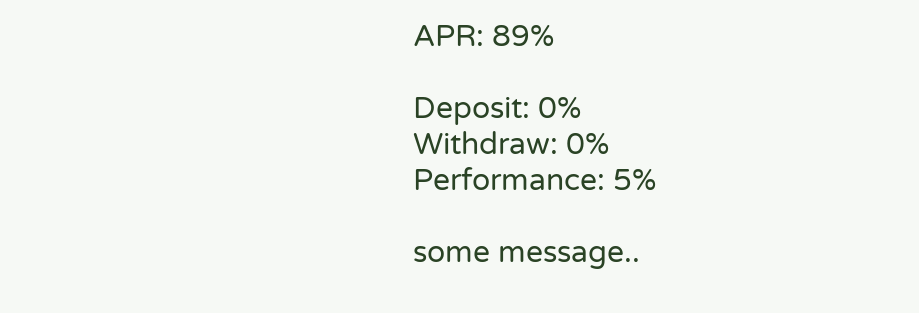APR: 89%

Deposit: 0%
Withdraw: 0%
Performance: 5%

some message..